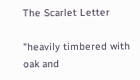The Scarlet Letter

"heavily timbered with oak and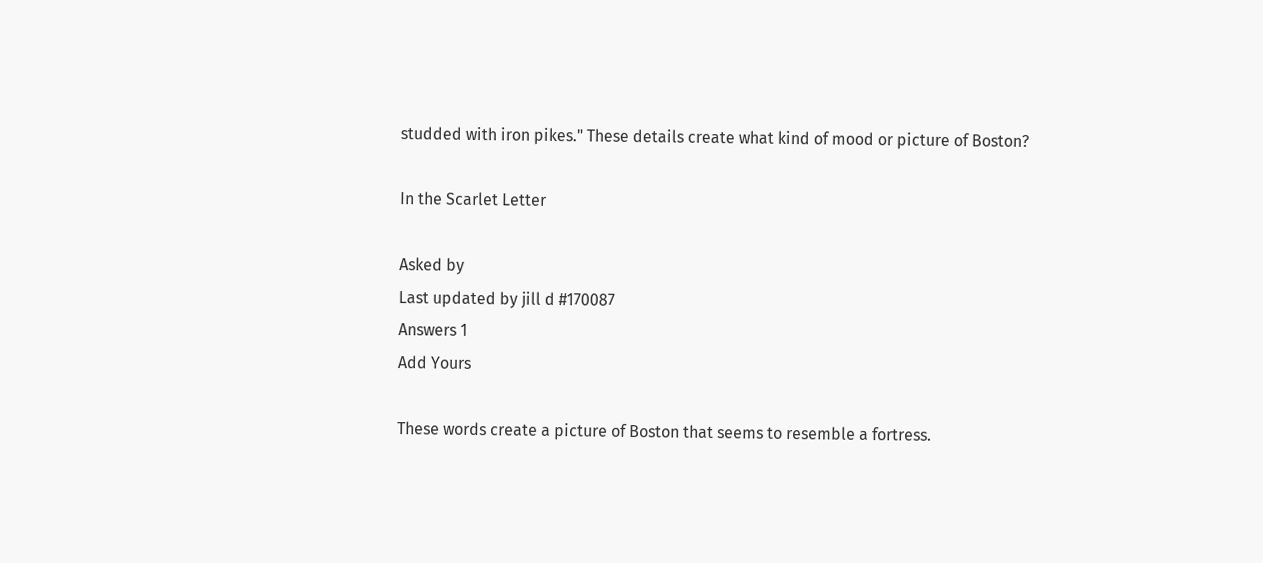studded with iron pikes." These details create what kind of mood or picture of Boston?

In the Scarlet Letter

Asked by
Last updated by jill d #170087
Answers 1
Add Yours

These words create a picture of Boston that seems to resemble a fortress.